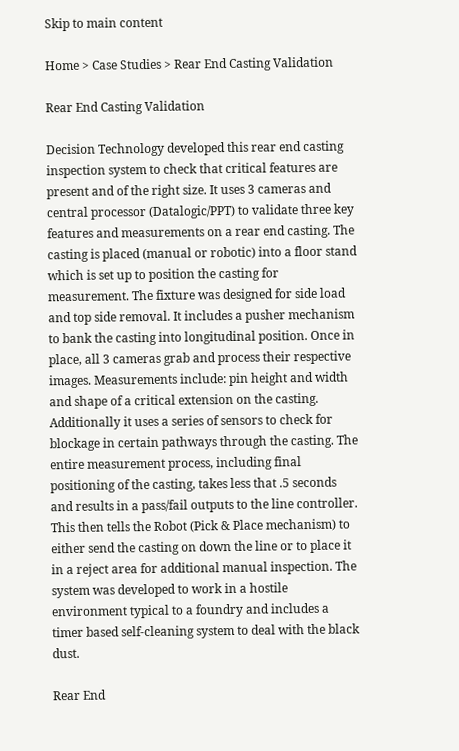Skip to main content

Home > Case Studies > Rear End Casting Validation

Rear End Casting Validation

Decision Technology developed this rear end casting inspection system to check that critical features are present and of the right size. It uses 3 cameras and central processor (Datalogic/PPT) to validate three key features and measurements on a rear end casting. The casting is placed (manual or robotic) into a floor stand which is set up to position the casting for measurement. The fixture was designed for side load and top side removal. It includes a pusher mechanism to bank the casting into longitudinal position. Once in place, all 3 cameras grab and process their respective images. Measurements include: pin height and width and shape of a critical extension on the casting. Additionally it uses a series of sensors to check for blockage in certain pathways through the casting. The entire measurement process, including final positioning of the casting, takes less that .5 seconds and results in a pass/fail outputs to the line controller. This then tells the Robot (Pick & Place mechanism) to either send the casting on down the line or to place it in a reject area for additional manual inspection. The system was developed to work in a hostile environment typical to a foundry and includes a timer based self-cleaning system to deal with the black dust.

Rear End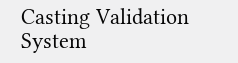Casting Validation System